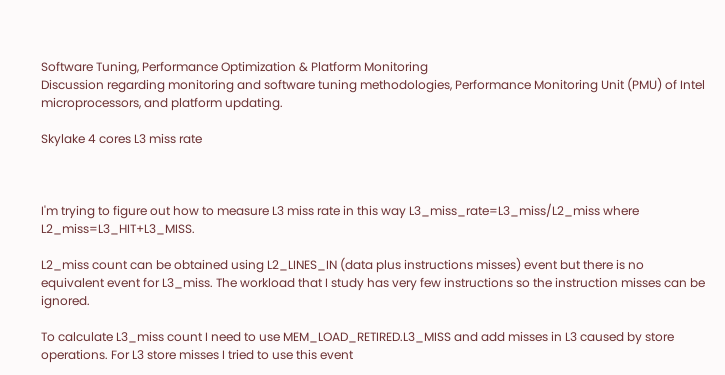Software Tuning, Performance Optimization & Platform Monitoring
Discussion regarding monitoring and software tuning methodologies, Performance Monitoring Unit (PMU) of Intel microprocessors, and platform updating.

Skylake 4 cores L3 miss rate



I'm trying to figure out how to measure L3 miss rate in this way L3_miss_rate=L3_miss/L2_miss where L2_miss=L3_HIT+L3_MISS.

L2_miss count can be obtained using L2_LINES_IN (data plus instructions misses) event but there is no equivalent event for L3_miss. The workload that I study has very few instructions so the instruction misses can be ignored.

To calculate L3_miss count I need to use MEM_LOAD_RETIRED.L3_MISS and add misses in L3 caused by store operations. For L3 store misses I tried to use this event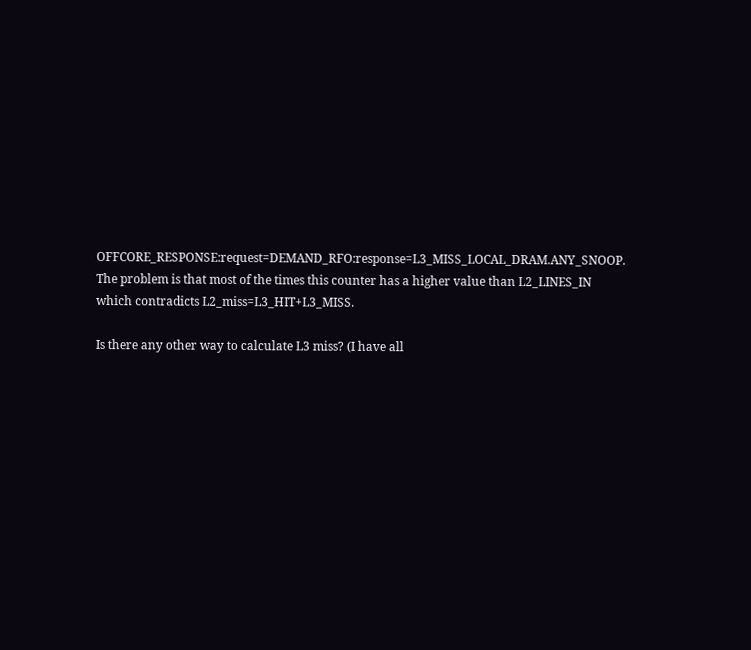OFFCORE_RESPONSE:request=DEMAND_RFO:response=L3_MISS_LOCAL_DRAM.ANY_SNOOP. The problem is that most of the times this counter has a higher value than L2_LINES_IN which contradicts L2_miss=L3_HIT+L3_MISS.

Is there any other way to calculate L3 miss? (I have all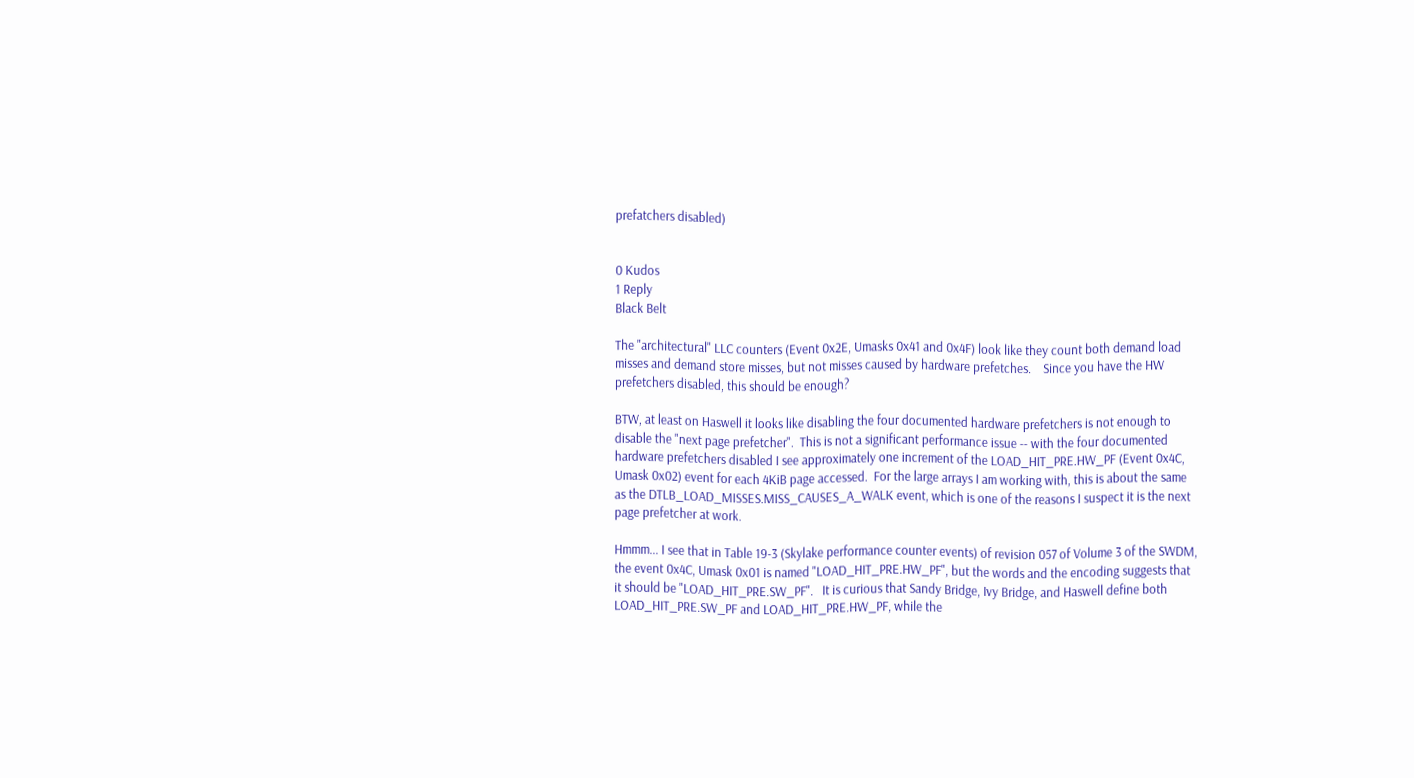prefatchers disabled)


0 Kudos
1 Reply
Black Belt

The "architectural" LLC counters (Event 0x2E, Umasks 0x41 and 0x4F) look like they count both demand load misses and demand store misses, but not misses caused by hardware prefetches.    Since you have the HW prefetchers disabled, this should be enough?

BTW, at least on Haswell it looks like disabling the four documented hardware prefetchers is not enough to disable the "next page prefetcher".  This is not a significant performance issue -- with the four documented hardware prefetchers disabled I see approximately one increment of the LOAD_HIT_PRE.HW_PF (Event 0x4C, Umask 0x02) event for each 4KiB page accessed.  For the large arrays I am working with, this is about the same as the DTLB_LOAD_MISSES.MISS_CAUSES_A_WALK event, which is one of the reasons I suspect it is the next page prefetcher at work.

Hmmm... I see that in Table 19-3 (Skylake performance counter events) of revision 057 of Volume 3 of the SWDM, the event 0x4C, Umask 0x01 is named "LOAD_HIT_PRE.HW_PF", but the words and the encoding suggests that it should be "LOAD_HIT_PRE.SW_PF".   It is curious that Sandy Bridge, Ivy Bridge, and Haswell define both LOAD_HIT_PRE.SW_PF and LOAD_HIT_PRE.HW_PF, while the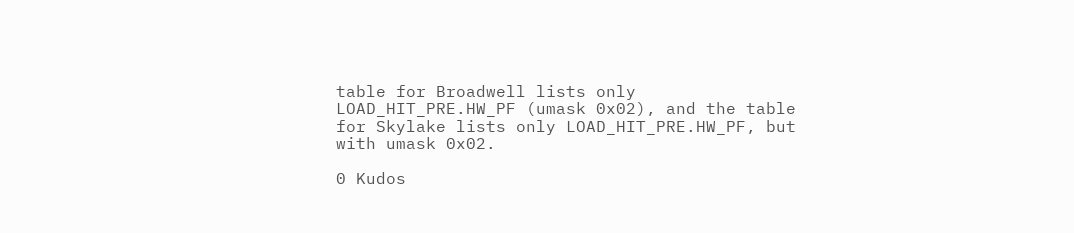table for Broadwell lists only LOAD_HIT_PRE.HW_PF (umask 0x02), and the table for Skylake lists only LOAD_HIT_PRE.HW_PF, but with umask 0x02.

0 Kudos